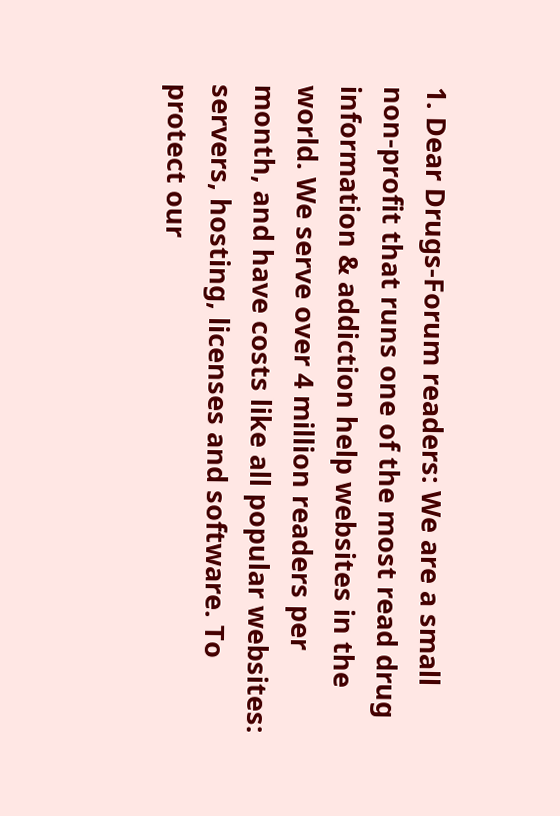1. Dear Drugs-Forum readers: We are a small non-profit that runs one of the most read drug information & addiction help websites in the world. We serve over 4 million readers per month, and have costs like all popular websites: servers, hosting, licenses and software. To protect our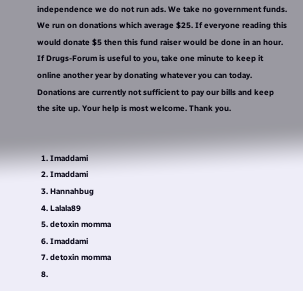independence we do not run ads. We take no government funds. We run on donations which average $25. If everyone reading this would donate $5 then this fund raiser would be done in an hour. If Drugs-Forum is useful to you, take one minute to keep it online another year by donating whatever you can today. Donations are currently not sufficient to pay our bills and keep the site up. Your help is most welcome. Thank you.


  1. Imaddami
  2. Imaddami
  3. Hannahbug
  4. Lalala89
  5. detoxin momma
  6. Imaddami
  7. detoxin momma
  8.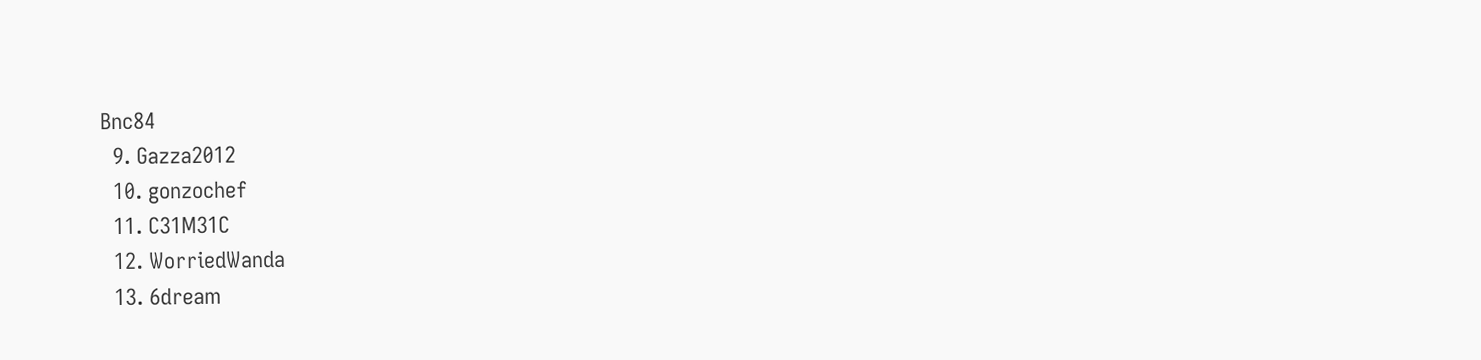Bnc84
  9. Gazza2012
  10. gonzochef
  11. C31M31C
  12. WorriedWanda
  13. 6dream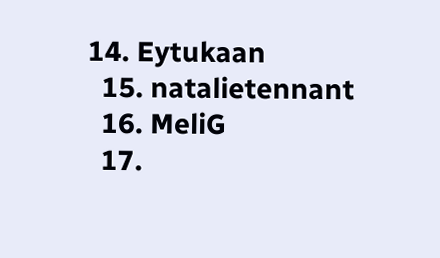14. Eytukaan
  15. natalietennant
  16. MeliG
  17.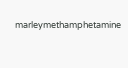marleymethamphetamine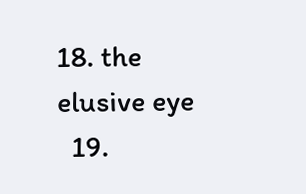18. the elusive eye
  19.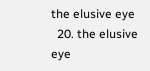the elusive eye
  20. the elusive eye